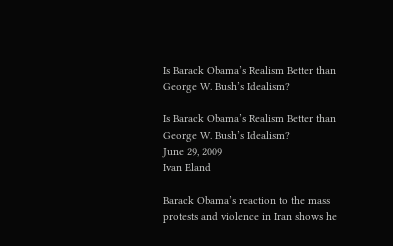Is Barack Obama’s Realism Better than George W. Bush’s Idealism?

Is Barack Obama’s Realism Better than George W. Bush’s Idealism?
June 29, 2009
Ivan Eland

Barack Obama’s reaction to the mass protests and violence in Iran shows he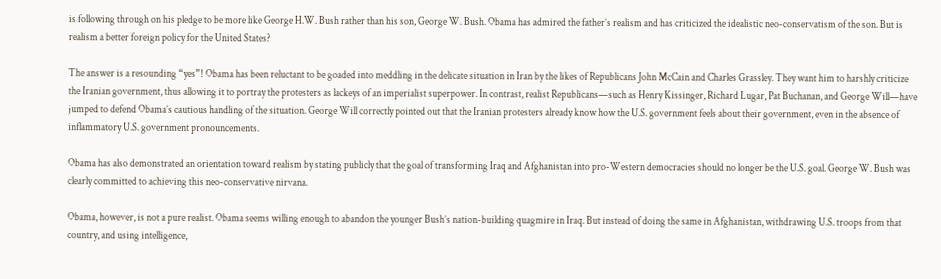is following through on his pledge to be more like George H.W. Bush rather than his son, George W. Bush. Obama has admired the father’s realism and has criticized the idealistic neo-conservatism of the son. But is realism a better foreign policy for the United States?

The answer is a resounding “yes”! Obama has been reluctant to be goaded into meddling in the delicate situation in Iran by the likes of Republicans John McCain and Charles Grassley. They want him to harshly criticize the Iranian government, thus allowing it to portray the protesters as lackeys of an imperialist superpower. In contrast, realist Republicans—such as Henry Kissinger, Richard Lugar, Pat Buchanan, and George Will—have jumped to defend Obama’s cautious handling of the situation. George Will correctly pointed out that the Iranian protesters already know how the U.S. government feels about their government, even in the absence of inflammatory U.S. government pronouncements.

Obama has also demonstrated an orientation toward realism by stating publicly that the goal of transforming Iraq and Afghanistan into pro-Western democracies should no longer be the U.S. goal. George W. Bush was clearly committed to achieving this neo-conservative nirvana.

Obama, however, is not a pure realist. Obama seems willing enough to abandon the younger Bush’s nation-building quagmire in Iraq. But instead of doing the same in Afghanistan, withdrawing U.S. troops from that country, and using intelligence,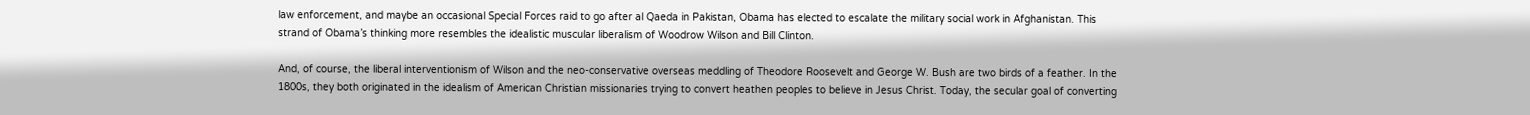law enforcement, and maybe an occasional Special Forces raid to go after al Qaeda in Pakistan, Obama has elected to escalate the military social work in Afghanistan. This strand of Obama’s thinking more resembles the idealistic muscular liberalism of Woodrow Wilson and Bill Clinton.

And, of course, the liberal interventionism of Wilson and the neo-conservative overseas meddling of Theodore Roosevelt and George W. Bush are two birds of a feather. In the 1800s, they both originated in the idealism of American Christian missionaries trying to convert heathen peoples to believe in Jesus Christ. Today, the secular goal of converting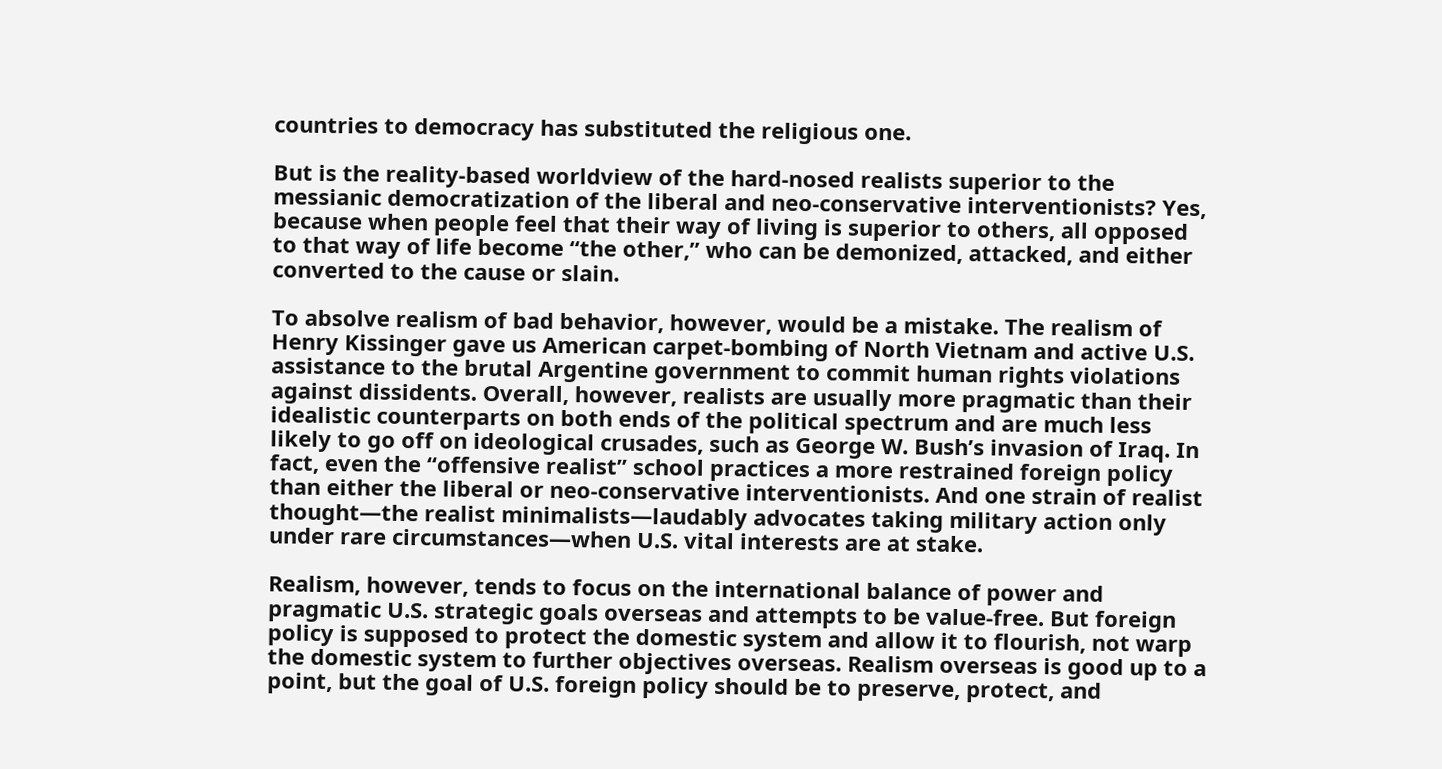countries to democracy has substituted the religious one.

But is the reality-based worldview of the hard-nosed realists superior to the messianic democratization of the liberal and neo-conservative interventionists? Yes, because when people feel that their way of living is superior to others, all opposed to that way of life become “the other,” who can be demonized, attacked, and either converted to the cause or slain.

To absolve realism of bad behavior, however, would be a mistake. The realism of Henry Kissinger gave us American carpet-bombing of North Vietnam and active U.S. assistance to the brutal Argentine government to commit human rights violations against dissidents. Overall, however, realists are usually more pragmatic than their idealistic counterparts on both ends of the political spectrum and are much less likely to go off on ideological crusades, such as George W. Bush’s invasion of Iraq. In fact, even the “offensive realist” school practices a more restrained foreign policy than either the liberal or neo-conservative interventionists. And one strain of realist thought—the realist minimalists—laudably advocates taking military action only under rare circumstances—when U.S. vital interests are at stake.

Realism, however, tends to focus on the international balance of power and pragmatic U.S. strategic goals overseas and attempts to be value-free. But foreign policy is supposed to protect the domestic system and allow it to flourish, not warp the domestic system to further objectives overseas. Realism overseas is good up to a point, but the goal of U.S. foreign policy should be to preserve, protect, and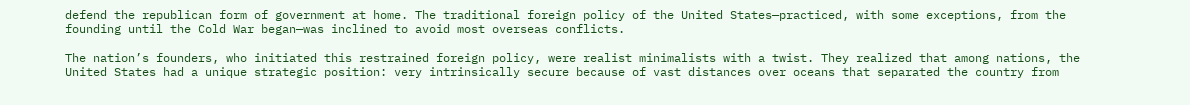defend the republican form of government at home. The traditional foreign policy of the United States—practiced, with some exceptions, from the founding until the Cold War began—was inclined to avoid most overseas conflicts.

The nation’s founders, who initiated this restrained foreign policy, were realist minimalists with a twist. They realized that among nations, the United States had a unique strategic position: very intrinsically secure because of vast distances over oceans that separated the country from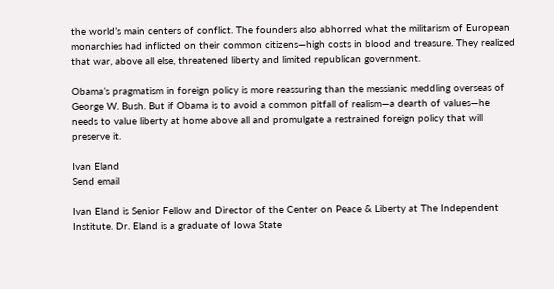the world’s main centers of conflict. The founders also abhorred what the militarism of European monarchies had inflicted on their common citizens—high costs in blood and treasure. They realized that war, above all else, threatened liberty and limited republican government.

Obama’s pragmatism in foreign policy is more reassuring than the messianic meddling overseas of George W. Bush. But if Obama is to avoid a common pitfall of realism—a dearth of values—he needs to value liberty at home above all and promulgate a restrained foreign policy that will preserve it.

Ivan Eland
Send email

Ivan Eland is Senior Fellow and Director of the Center on Peace & Liberty at The Independent Institute. Dr. Eland is a graduate of Iowa State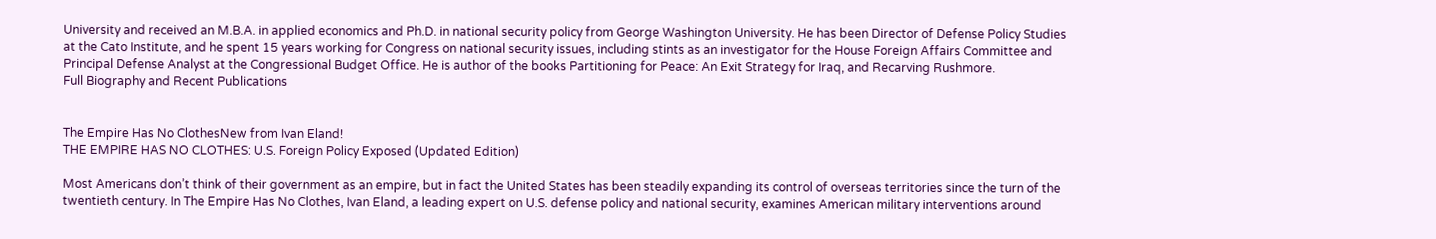University and received an M.B.A. in applied economics and Ph.D. in national security policy from George Washington University. He has been Director of Defense Policy Studies at the Cato Institute, and he spent 15 years working for Congress on national security issues, including stints as an investigator for the House Foreign Affairs Committee and Principal Defense Analyst at the Congressional Budget Office. He is author of the books Partitioning for Peace: An Exit Strategy for Iraq, and Recarving Rushmore.
Full Biography and Recent Publications


The Empire Has No ClothesNew from Ivan Eland!
THE EMPIRE HAS NO CLOTHES: U.S. Foreign Policy Exposed (Updated Edition)

Most Americans don’t think of their government as an empire, but in fact the United States has been steadily expanding its control of overseas territories since the turn of the twentieth century. In The Empire Has No Clothes, Ivan Eland, a leading expert on U.S. defense policy and national security, examines American military interventions around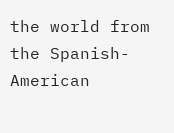the world from the Spanish-American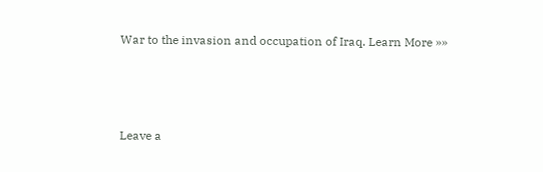War to the invasion and occupation of Iraq. Learn More »»



Leave a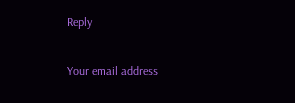Reply

Your email address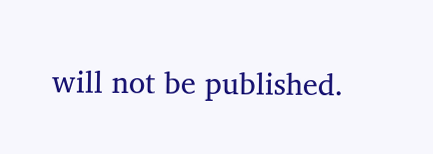will not be published.